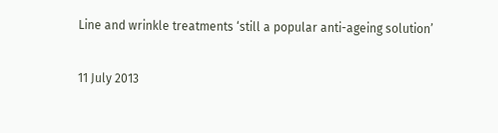Line and wrinkle treatments ‘still a popular anti-ageing solution’

11 July 2013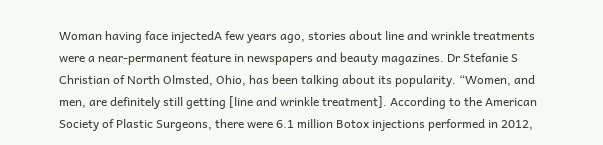Woman having face injectedA few years ago, stories about line and wrinkle treatments were a near-permanent feature in newspapers and beauty magazines. Dr Stefanie S Christian of North Olmsted, Ohio, has been talking about its popularity. “Women, and men, are definitely still getting [line and wrinkle treatment]. According to the American Society of Plastic Surgeons, there were 6.1 million Botox injections performed in 2012,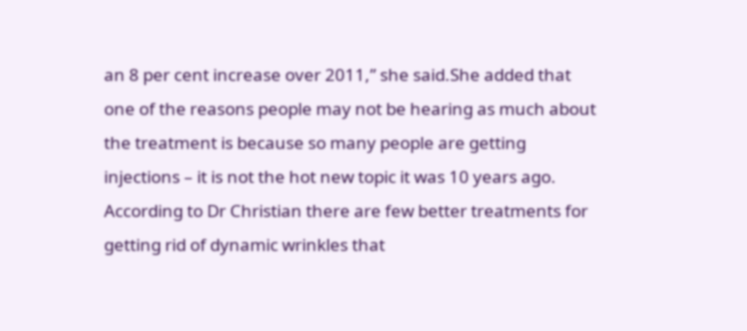an 8 per cent increase over 2011,” she said.She added that one of the reasons people may not be hearing as much about the treatment is because so many people are getting injections – it is not the hot new topic it was 10 years ago. According to Dr Christian there are few better treatments for getting rid of dynamic wrinkles that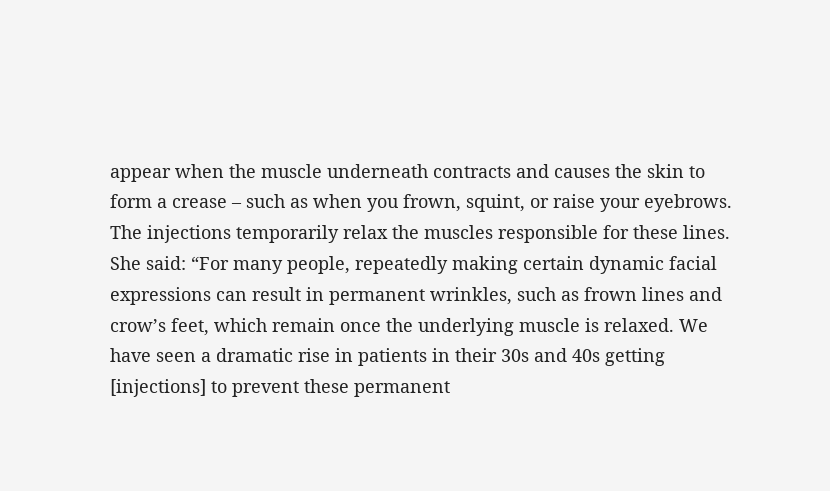appear when the muscle underneath contracts and causes the skin to form a crease – such as when you frown, squint, or raise your eyebrows. The injections temporarily relax the muscles responsible for these lines. She said: “For many people, repeatedly making certain dynamic facial expressions can result in permanent wrinkles, such as frown lines and crow’s feet, which remain once the underlying muscle is relaxed. We have seen a dramatic rise in patients in their 30s and 40s getting [injections] to prevent these permanent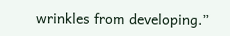wrinkles from developing.”